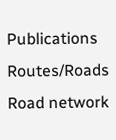Publications Routes/Roads Road network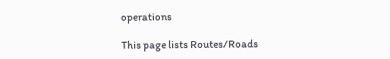operations

This page lists Routes/Roads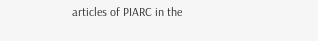articles of PIARC in the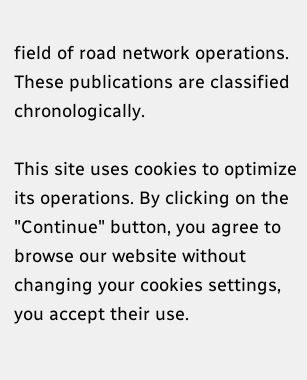field of road network operations. These publications are classified chronologically.

This site uses cookies to optimize its operations. By clicking on the "Continue" button, you agree to browse our website without changing your cookies settings, you accept their use.